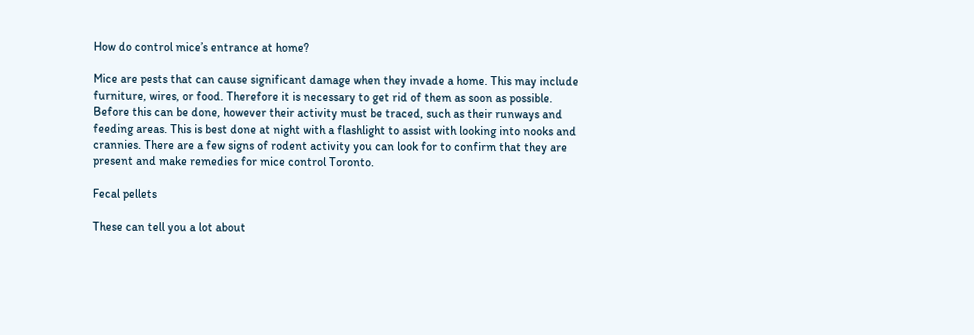How do control mice’s entrance at home?

Mice are pests that can cause significant damage when they invade a home. This may include furniture, wires, or food. Therefore it is necessary to get rid of them as soon as possible. Before this can be done, however their activity must be traced, such as their runways and feeding areas. This is best done at night with a flashlight to assist with looking into nooks and crannies. There are a few signs of rodent activity you can look for to confirm that they are present and make remedies for mice control Toronto.

Fecal pellets

These can tell you a lot about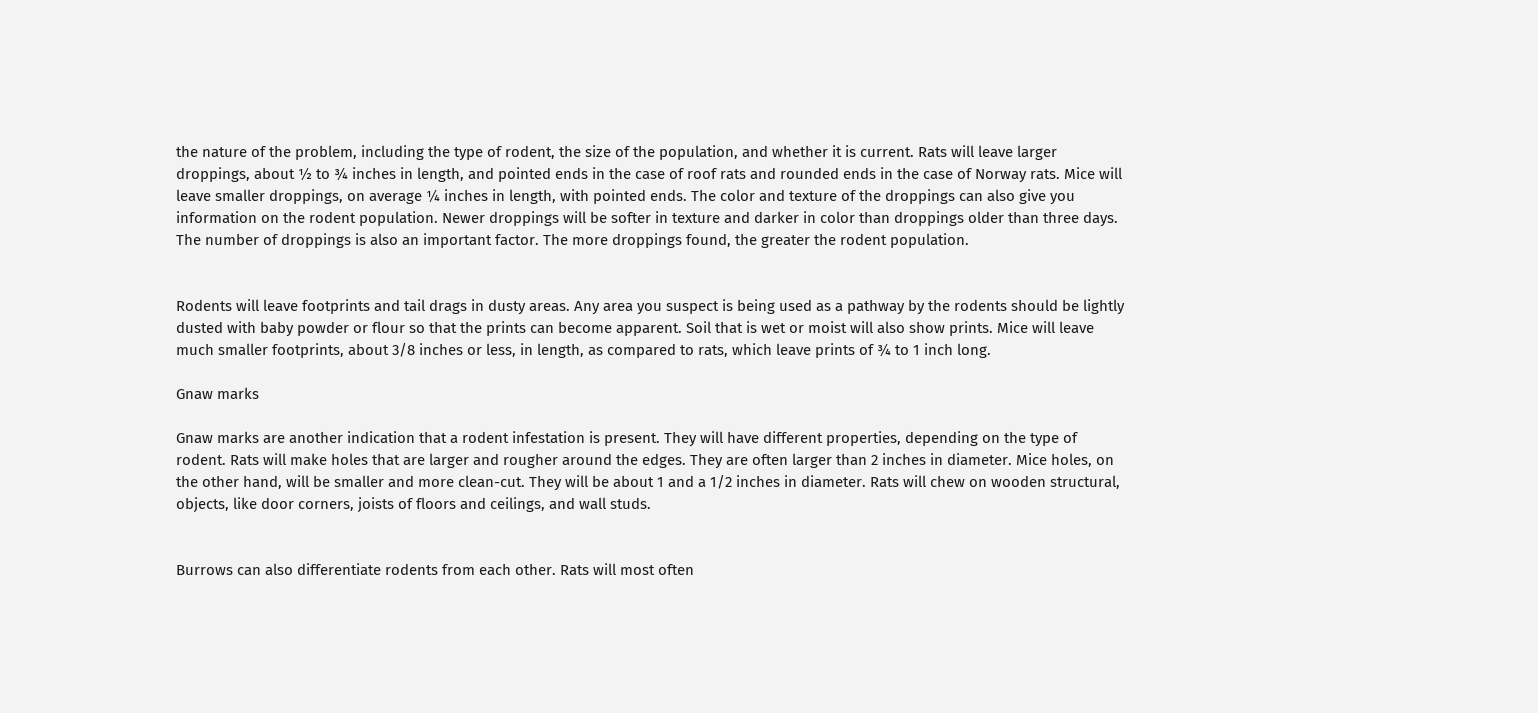the nature of the problem, including the type of rodent, the size of the population, and whether it is current. Rats will leave larger droppings, about ½ to ¾ inches in length, and pointed ends in the case of roof rats and rounded ends in the case of Norway rats. Mice will leave smaller droppings, on average ¼ inches in length, with pointed ends. The color and texture of the droppings can also give you information on the rodent population. Newer droppings will be softer in texture and darker in color than droppings older than three days. The number of droppings is also an important factor. The more droppings found, the greater the rodent population.


Rodents will leave footprints and tail drags in dusty areas. Any area you suspect is being used as a pathway by the rodents should be lightly dusted with baby powder or flour so that the prints can become apparent. Soil that is wet or moist will also show prints. Mice will leave much smaller footprints, about 3/8 inches or less, in length, as compared to rats, which leave prints of ¾ to 1 inch long.

Gnaw marks

Gnaw marks are another indication that a rodent infestation is present. They will have different properties, depending on the type of rodent. Rats will make holes that are larger and rougher around the edges. They are often larger than 2 inches in diameter. Mice holes, on the other hand, will be smaller and more clean-cut. They will be about 1 and a 1/2 inches in diameter. Rats will chew on wooden structural, objects, like door corners, joists of floors and ceilings, and wall studs.


Burrows can also differentiate rodents from each other. Rats will most often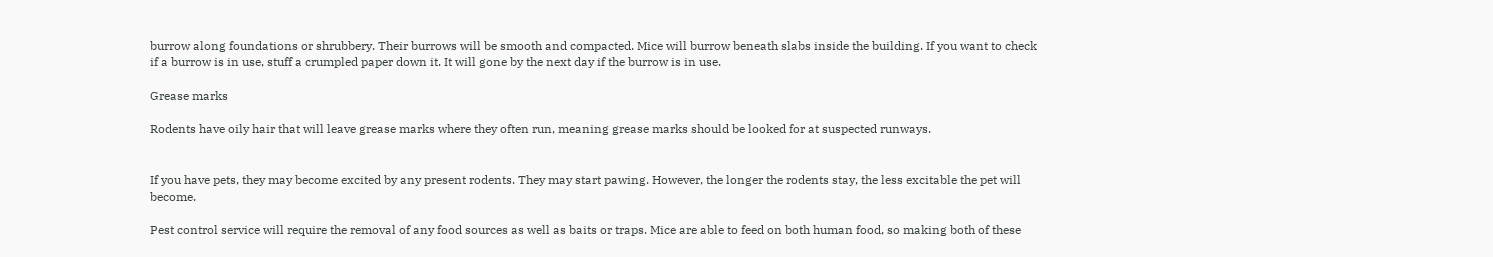burrow along foundations or shrubbery. Their burrows will be smooth and compacted. Mice will burrow beneath slabs inside the building. If you want to check if a burrow is in use, stuff a crumpled paper down it. It will gone by the next day if the burrow is in use.

Grease marks

Rodents have oily hair that will leave grease marks where they often run, meaning grease marks should be looked for at suspected runways.


If you have pets, they may become excited by any present rodents. They may start pawing. However, the longer the rodents stay, the less excitable the pet will become.

Pest control service will require the removal of any food sources as well as baits or traps. Mice are able to feed on both human food, so making both of these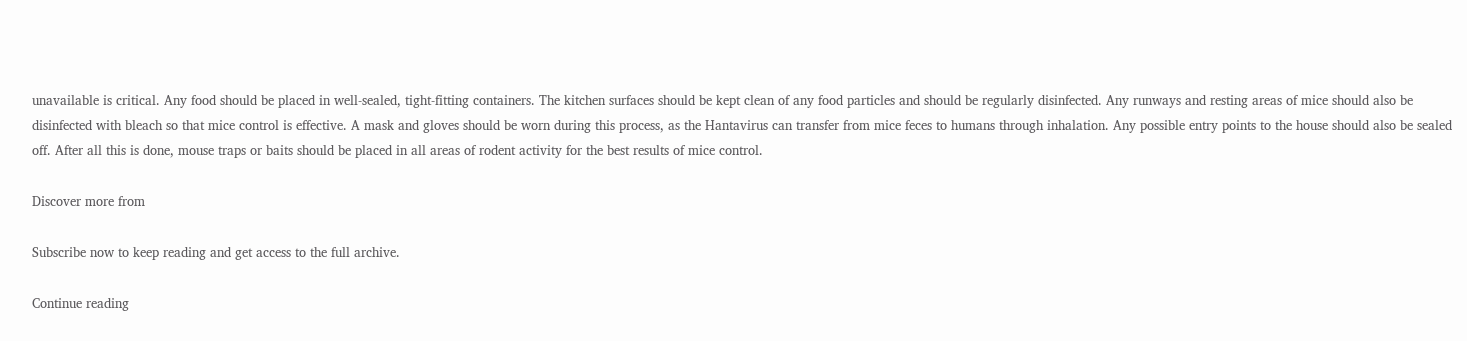unavailable is critical. Any food should be placed in well-sealed, tight-fitting containers. The kitchen surfaces should be kept clean of any food particles and should be regularly disinfected. Any runways and resting areas of mice should also be disinfected with bleach so that mice control is effective. A mask and gloves should be worn during this process, as the Hantavirus can transfer from mice feces to humans through inhalation. Any possible entry points to the house should also be sealed off. After all this is done, mouse traps or baits should be placed in all areas of rodent activity for the best results of mice control.

Discover more from

Subscribe now to keep reading and get access to the full archive.

Continue reading